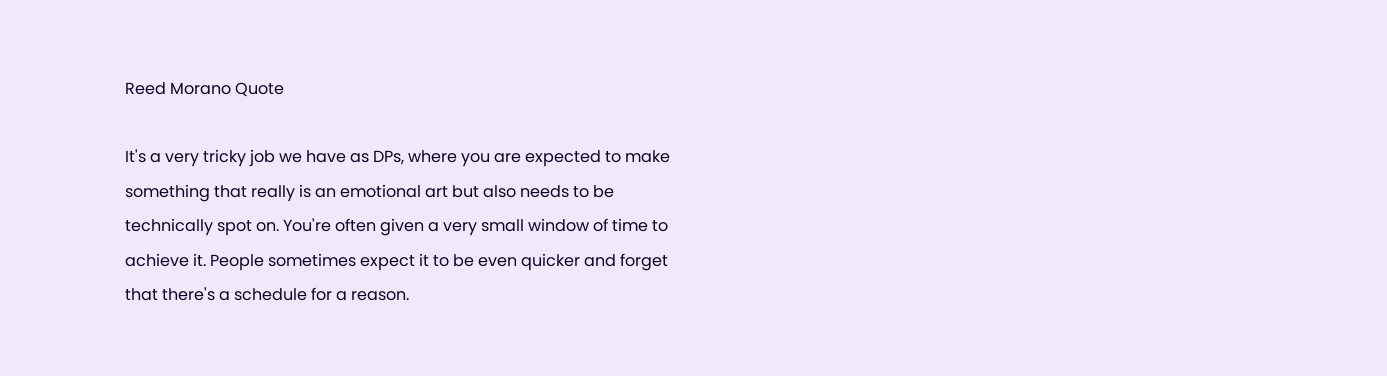Reed Morano Quote

It's a very tricky job we have as DPs, where you are expected to make something that really is an emotional art but also needs to be technically spot on. You're often given a very small window of time to achieve it. People sometimes expect it to be even quicker and forget that there's a schedule for a reason.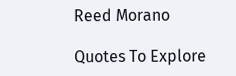Reed Morano

Quotes To Explore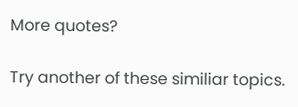More quotes?

Try another of these similiar topics.